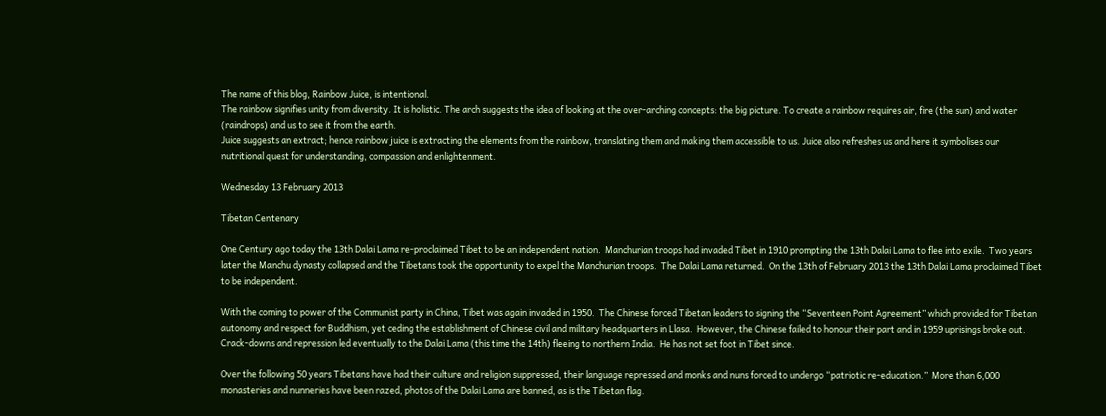The name of this blog, Rainbow Juice, is intentional.
The rainbow signifies unity from diversity. It is holistic. The arch suggests the idea of looking at the over-arching concepts: the big picture. To create a rainbow requires air, fire (the sun) and water (raindrops) and us to see it from the earth.
Juice suggests an extract; hence rainbow juice is extracting the elements from the rainbow, translating them and making them accessible to us. Juice also refreshes us and here it symbolises our nutritional quest for understanding, compassion and enlightenment.

Wednesday 13 February 2013

Tibetan Centenary

One Century ago today the 13th Dalai Lama re-proclaimed Tibet to be an independent nation.  Manchurian troops had invaded Tibet in 1910 prompting the 13th Dalai Lama to flee into exile.  Two years later the Manchu dynasty collapsed and the Tibetans took the opportunity to expel the Manchurian troops.  The Dalai Lama returned.  On the 13th of February 2013 the 13th Dalai Lama proclaimed Tibet to be independent.

With the coming to power of the Communist party in China, Tibet was again invaded in 1950.  The Chinese forced Tibetan leaders to signing the “Seventeen Point Agreement” which provided for Tibetan autonomy and respect for Buddhism, yet ceding the establishment of Chinese civil and military headquarters in Llasa.  However, the Chinese failed to honour their part and in 1959 uprisings broke out.  Crack-downs and repression led eventually to the Dalai Lama (this time the 14th) fleeing to northern India.  He has not set foot in Tibet since.

Over the following 50 years Tibetans have had their culture and religion suppressed, their language repressed and monks and nuns forced to undergo “patriotic re-education.”  More than 6,000 monasteries and nunneries have been razed, photos of the Dalai Lama are banned, as is the Tibetan flag.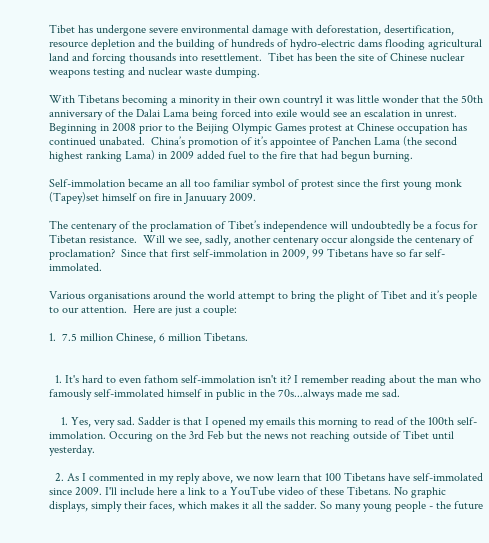Tibet has undergone severe environmental damage with deforestation, desertification, resource depletion and the building of hundreds of hydro-electric dams flooding agricultural land and forcing thousands into resettlement.  Tibet has been the site of Chinese nuclear weapons testing and nuclear waste dumping.

With Tibetans becoming a minority in their own country1 it was little wonder that the 50th anniversary of the Dalai Lama being forced into exile would see an escalation in unrest.  Beginning in 2008 prior to the Beijing Olympic Games protest at Chinese occupation has continued unabated.  China’s promotion of it’s appointee of Panchen Lama (the second highest ranking Lama) in 2009 added fuel to the fire that had begun burning.

Self-immolation became an all too familiar symbol of protest since the first young monk (Tapey)set himself on fire in Januuary 2009.

The centenary of the proclamation of Tibet’s independence will undoubtedly be a focus for Tibetan resistance.  Will we see, sadly, another centenary occur alongside the centenary of proclamation?  Since that first self-immolation in 2009, 99 Tibetans have so far self-immolated.

Various organisations around the world attempt to bring the plight of Tibet and it’s people to our attention.  Here are just a couple:

1.  7.5 million Chinese, 6 million Tibetans.


  1. It's hard to even fathom self-immolation isn't it? I remember reading about the man who famously self-immolated himself in public in the 70s...always made me sad.

    1. Yes, very sad. Sadder is that I opened my emails this morning to read of the 100th self-immolation. Occuring on the 3rd Feb but the news not reaching outside of Tibet until yesterday.

  2. As I commented in my reply above, we now learn that 100 Tibetans have self-immolated since 2009. I'll include here a link to a YouTube video of these Tibetans. No graphic displays, simply their faces, which makes it all the sadder. So many young people - the future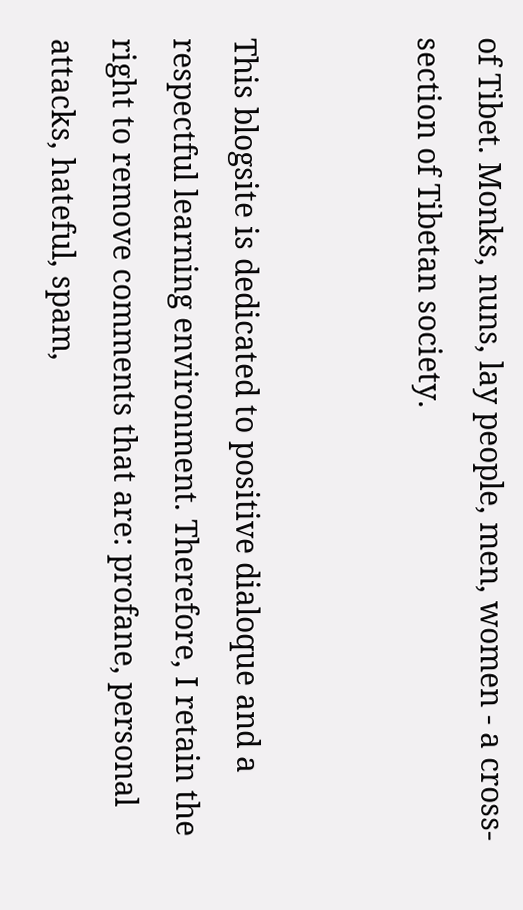of Tibet. Monks, nuns, lay people, men, women - a cross-section of Tibetan society.


This blogsite is dedicated to positive dialoque and a respectful learning environment. Therefore, I retain the right to remove comments that are: profane, personal attacks, hateful, spam,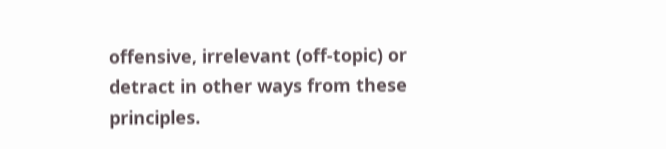offensive, irrelevant (off-topic) or detract in other ways from these principles.